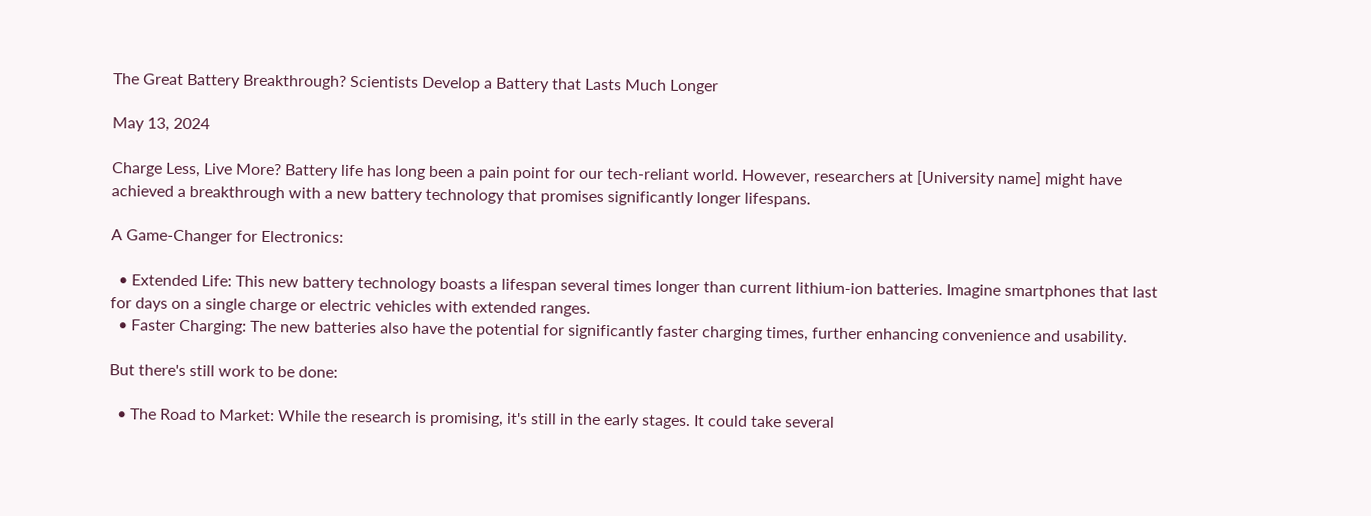The Great Battery Breakthrough? Scientists Develop a Battery that Lasts Much Longer

May 13, 2024

Charge Less, Live More? Battery life has long been a pain point for our tech-reliant world. However, researchers at [University name] might have achieved a breakthrough with a new battery technology that promises significantly longer lifespans.

A Game-Changer for Electronics:

  • Extended Life: This new battery technology boasts a lifespan several times longer than current lithium-ion batteries. Imagine smartphones that last for days on a single charge or electric vehicles with extended ranges.
  • Faster Charging: The new batteries also have the potential for significantly faster charging times, further enhancing convenience and usability.

But there's still work to be done:

  • The Road to Market: While the research is promising, it's still in the early stages. It could take several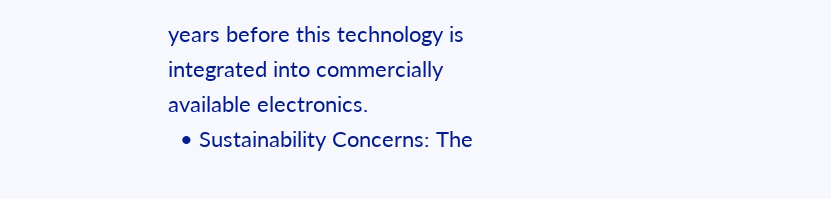years before this technology is integrated into commercially available electronics.
  • Sustainability Concerns: The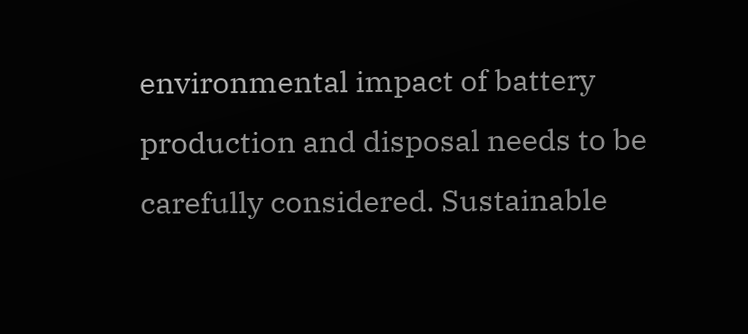environmental impact of battery production and disposal needs to be carefully considered. Sustainable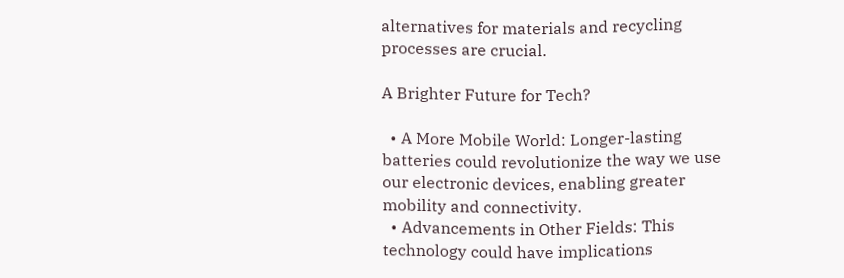alternatives for materials and recycling processes are crucial.

A Brighter Future for Tech?

  • A More Mobile World: Longer-lasting batteries could revolutionize the way we use our electronic devices, enabling greater mobility and connectivity.
  • Advancements in Other Fields: This technology could have implications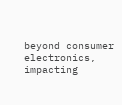beyond consumer electronics, impacting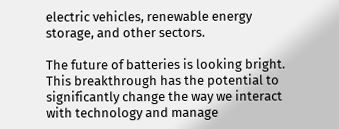electric vehicles, renewable energy storage, and other sectors.

The future of batteries is looking bright. This breakthrough has the potential to significantly change the way we interact with technology and manage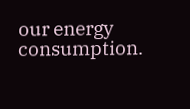our energy consumption.